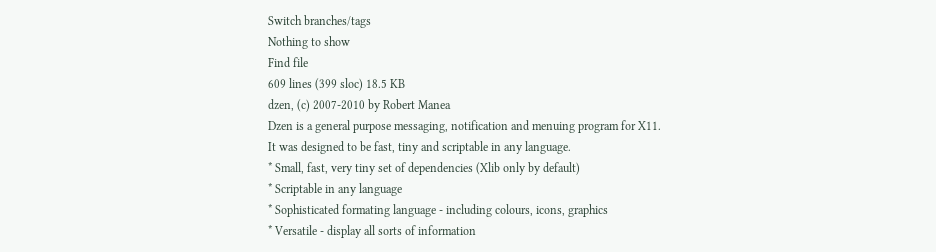Switch branches/tags
Nothing to show
Find file
609 lines (399 sloc) 18.5 KB
dzen, (c) 2007-2010 by Robert Manea
Dzen is a general purpose messaging, notification and menuing program for X11.
It was designed to be fast, tiny and scriptable in any language.
* Small, fast, very tiny set of dependencies (Xlib only by default)
* Scriptable in any language
* Sophisticated formating language - including colours, icons, graphics
* Versatile - display all sorts of information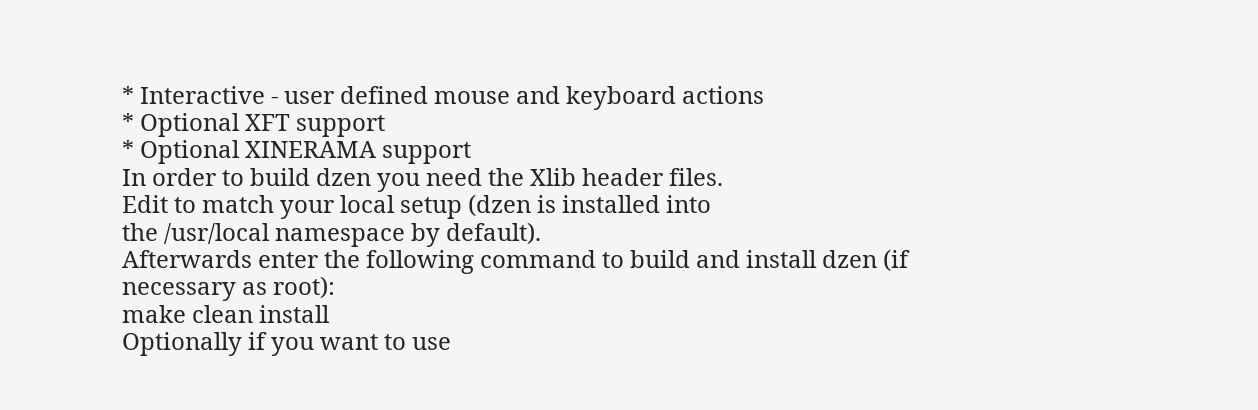* Interactive - user defined mouse and keyboard actions
* Optional XFT support
* Optional XINERAMA support
In order to build dzen you need the Xlib header files.
Edit to match your local setup (dzen is installed into
the /usr/local namespace by default).
Afterwards enter the following command to build and install dzen (if
necessary as root):
make clean install
Optionally if you want to use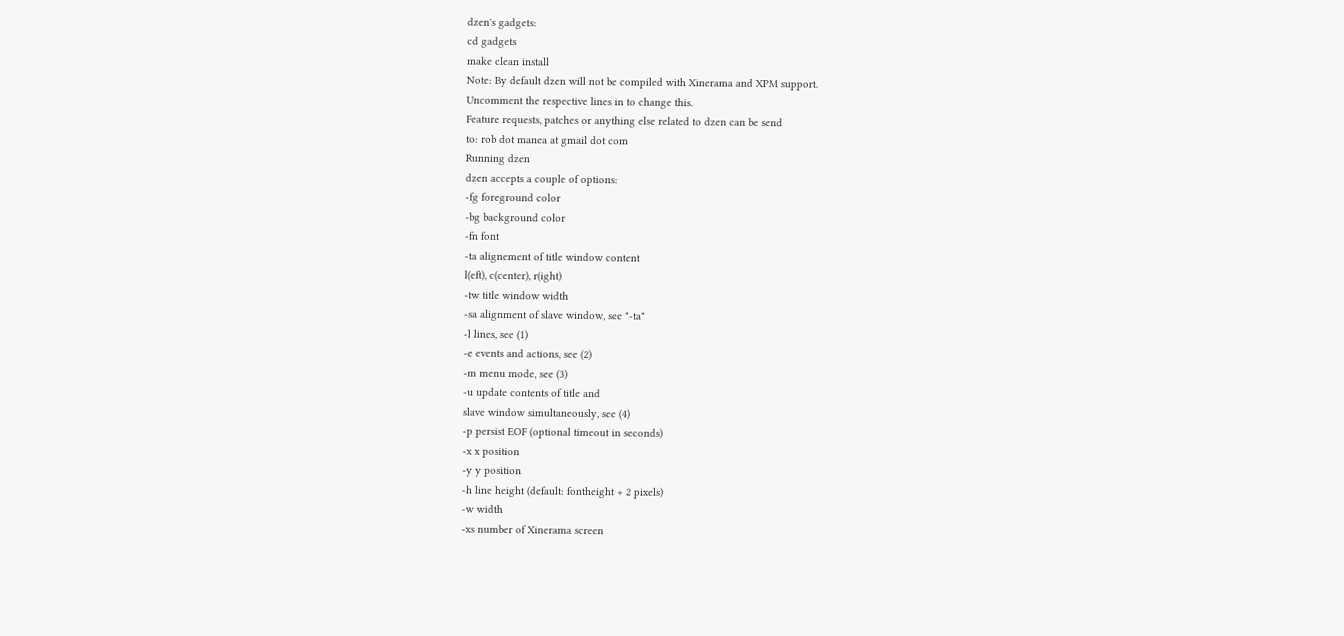dzen's gadgets:
cd gadgets
make clean install
Note: By default dzen will not be compiled with Xinerama and XPM support.
Uncomment the respective lines in to change this.
Feature requests, patches or anything else related to dzen can be send
to: rob dot manea at gmail dot com
Running dzen
dzen accepts a couple of options:
-fg foreground color
-bg background color
-fn font
-ta alignement of title window content
l(eft), c(center), r(ight)
-tw title window width
-sa alignment of slave window, see "-ta"
-l lines, see (1)
-e events and actions, see (2)
-m menu mode, see (3)
-u update contents of title and
slave window simultaneously, see (4)
-p persist EOF (optional timeout in seconds)
-x x position
-y y position
-h line height (default: fontheight + 2 pixels)
-w width
-xs number of Xinerama screen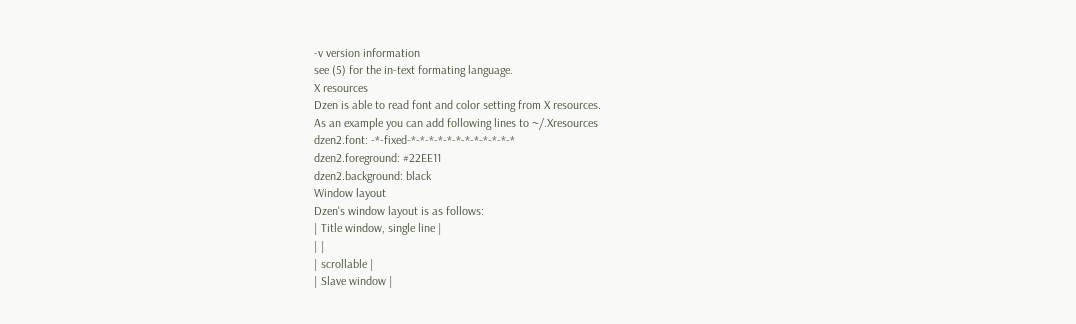-v version information
see (5) for the in-text formating language.
X resources
Dzen is able to read font and color setting from X resources.
As an example you can add following lines to ~/.Xresources
dzen2.font: -*-fixed-*-*-*-*-*-*-*-*-*-*-*-*
dzen2.foreground: #22EE11
dzen2.background: black
Window layout
Dzen's window layout is as follows:
| Title window, single line |
| |
| scrollable |
| Slave window |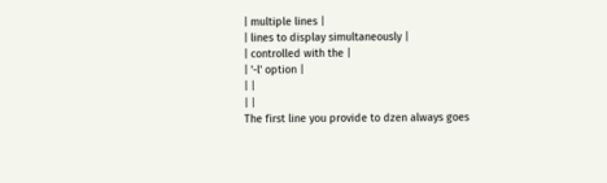| multiple lines |
| lines to display simultaneously |
| controlled with the |
| '-l' option |
| |
| |
The first line you provide to dzen always goes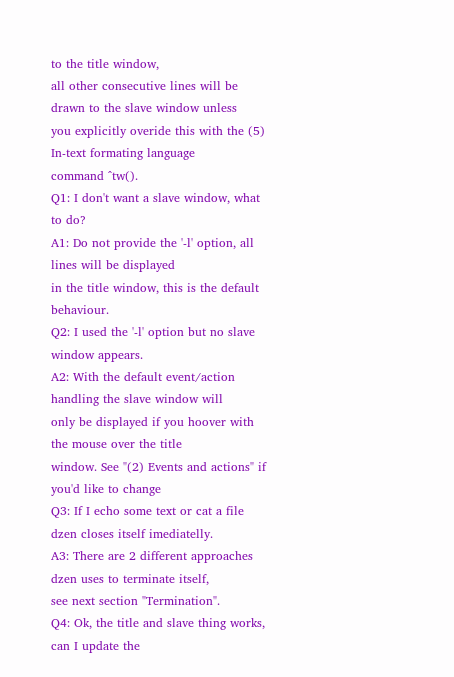to the title window,
all other consecutive lines will be drawn to the slave window unless
you explicitly overide this with the (5) In-text formating language
command ^tw().
Q1: I don't want a slave window, what to do?
A1: Do not provide the '-l' option, all lines will be displayed
in the title window, this is the default behaviour.
Q2: I used the '-l' option but no slave window appears.
A2: With the default event/action handling the slave window will
only be displayed if you hoover with the mouse over the title
window. See "(2) Events and actions" if you'd like to change
Q3: If I echo some text or cat a file dzen closes itself imediatelly.
A3: There are 2 different approaches dzen uses to terminate itself,
see next section "Termination".
Q4: Ok, the title and slave thing works, can I update the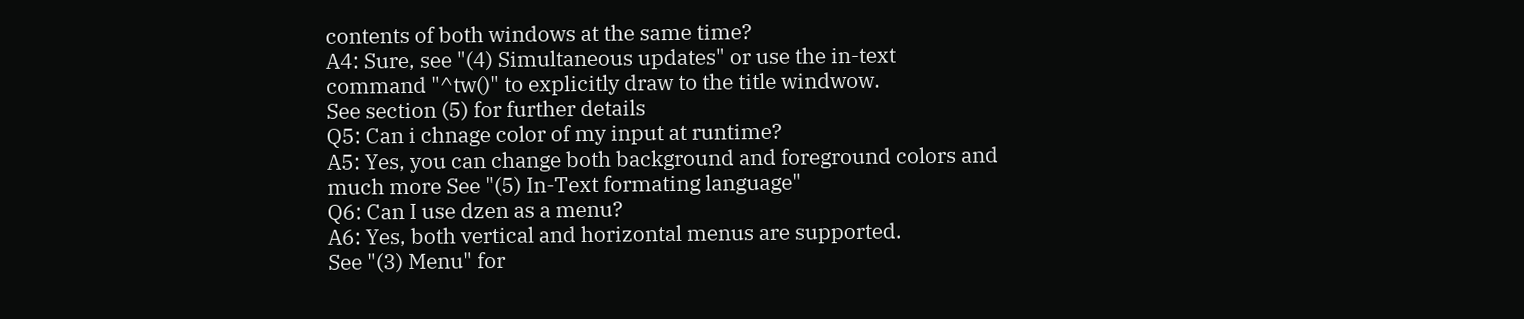contents of both windows at the same time?
A4: Sure, see "(4) Simultaneous updates" or use the in-text
command "^tw()" to explicitly draw to the title windwow.
See section (5) for further details
Q5: Can i chnage color of my input at runtime?
A5: Yes, you can change both background and foreground colors and
much more See "(5) In-Text formating language"
Q6: Can I use dzen as a menu?
A6: Yes, both vertical and horizontal menus are supported.
See "(3) Menu" for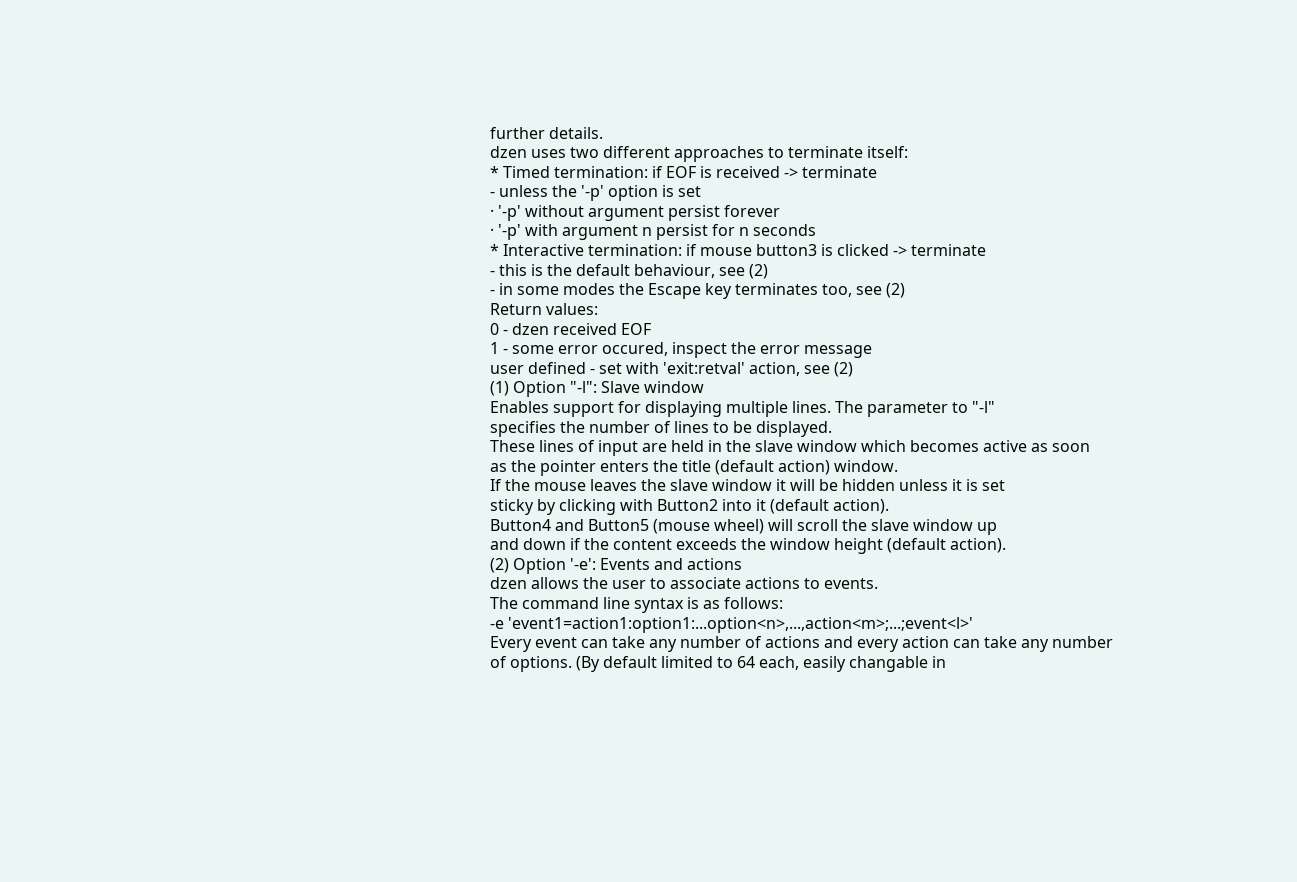further details.
dzen uses two different approaches to terminate itself:
* Timed termination: if EOF is received -> terminate
- unless the '-p' option is set
· '-p' without argument persist forever
· '-p' with argument n persist for n seconds
* Interactive termination: if mouse button3 is clicked -> terminate
- this is the default behaviour, see (2)
- in some modes the Escape key terminates too, see (2)
Return values:
0 - dzen received EOF
1 - some error occured, inspect the error message
user defined - set with 'exit:retval' action, see (2)
(1) Option "-l": Slave window
Enables support for displaying multiple lines. The parameter to "-l"
specifies the number of lines to be displayed.
These lines of input are held in the slave window which becomes active as soon
as the pointer enters the title (default action) window.
If the mouse leaves the slave window it will be hidden unless it is set
sticky by clicking with Button2 into it (default action).
Button4 and Button5 (mouse wheel) will scroll the slave window up
and down if the content exceeds the window height (default action).
(2) Option '-e': Events and actions
dzen allows the user to associate actions to events.
The command line syntax is as follows:
-e 'event1=action1:option1:...option<n>,...,action<m>;...;event<l>'
Every event can take any number of actions and every action can take any number
of options. (By default limited to 64 each, easily changable in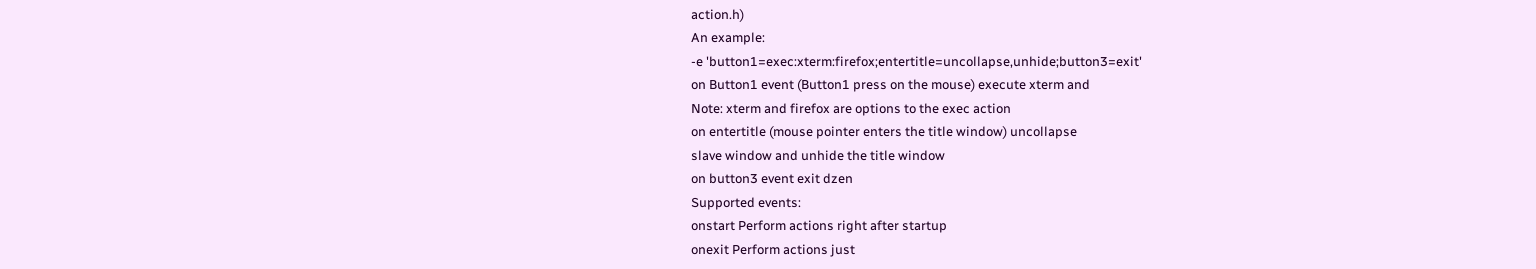action.h)
An example:
-e 'button1=exec:xterm:firefox;entertitle=uncollapse,unhide;button3=exit'
on Button1 event (Button1 press on the mouse) execute xterm and
Note: xterm and firefox are options to the exec action
on entertitle (mouse pointer enters the title window) uncollapse
slave window and unhide the title window
on button3 event exit dzen
Supported events:
onstart Perform actions right after startup
onexit Perform actions just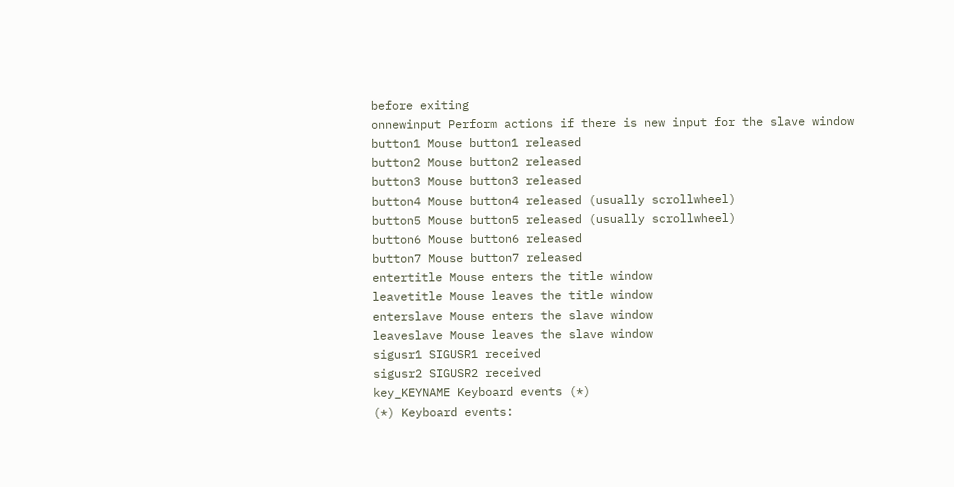before exiting
onnewinput Perform actions if there is new input for the slave window
button1 Mouse button1 released
button2 Mouse button2 released
button3 Mouse button3 released
button4 Mouse button4 released (usually scrollwheel)
button5 Mouse button5 released (usually scrollwheel)
button6 Mouse button6 released
button7 Mouse button7 released
entertitle Mouse enters the title window
leavetitle Mouse leaves the title window
enterslave Mouse enters the slave window
leaveslave Mouse leaves the slave window
sigusr1 SIGUSR1 received
sigusr2 SIGUSR2 received
key_KEYNAME Keyboard events (*)
(*) Keyboard events: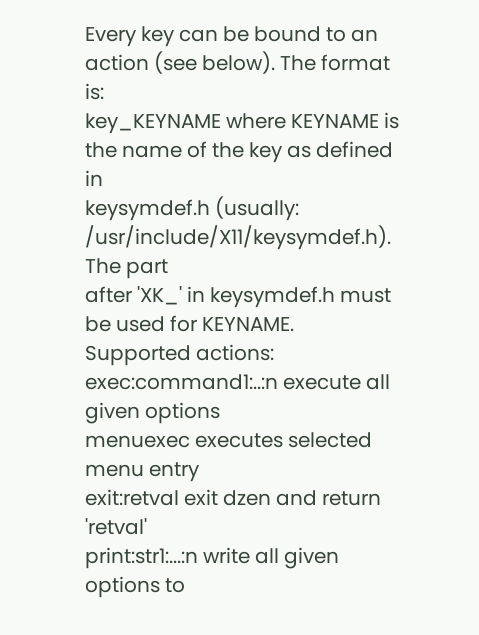Every key can be bound to an action (see below). The format is:
key_KEYNAME where KEYNAME is the name of the key as defined in
keysymdef.h (usually: /usr/include/X11/keysymdef.h). The part
after 'XK_' in keysymdef.h must be used for KEYNAME.
Supported actions:
exec:command1:..:n execute all given options
menuexec executes selected menu entry
exit:retval exit dzen and return 'retval'
print:str1:...:n write all given options to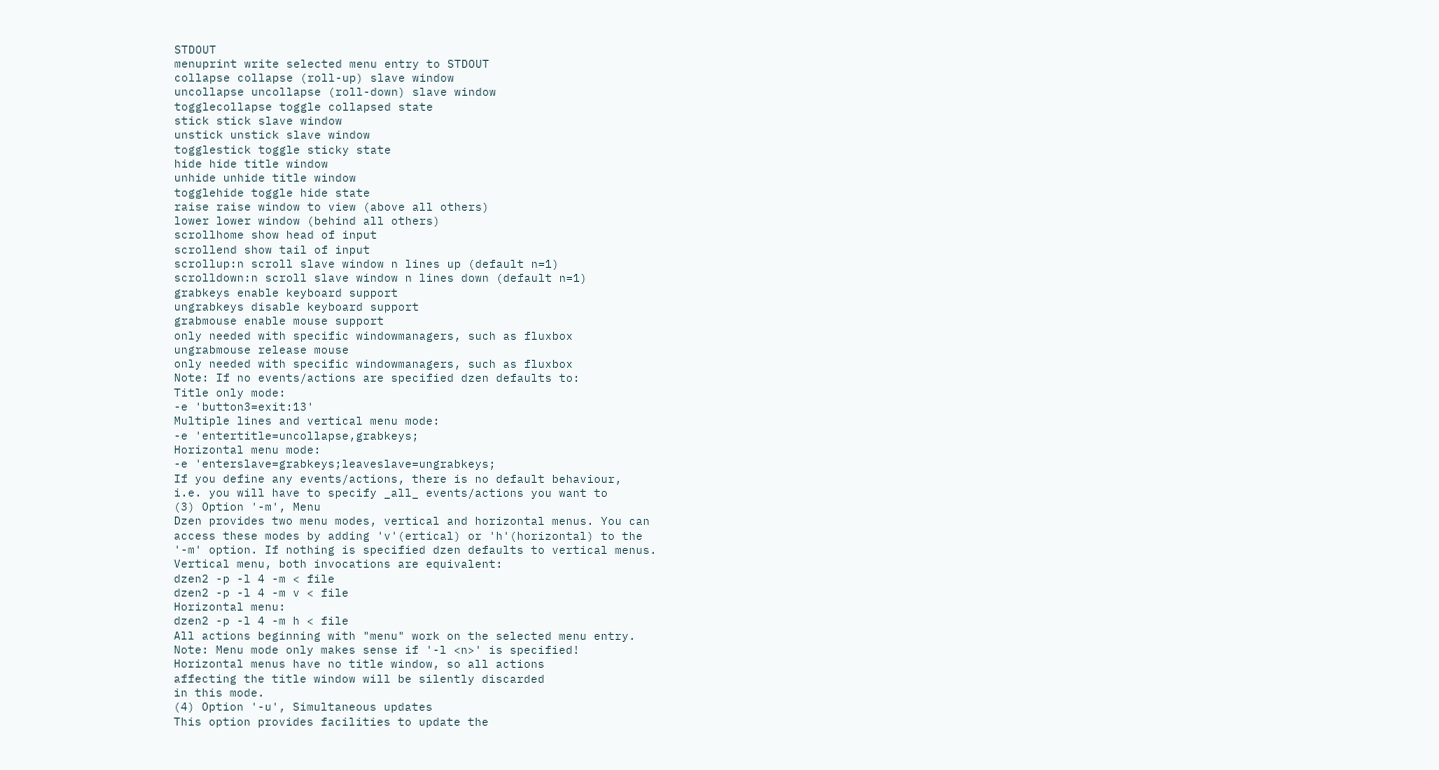STDOUT
menuprint write selected menu entry to STDOUT
collapse collapse (roll-up) slave window
uncollapse uncollapse (roll-down) slave window
togglecollapse toggle collapsed state
stick stick slave window
unstick unstick slave window
togglestick toggle sticky state
hide hide title window
unhide unhide title window
togglehide toggle hide state
raise raise window to view (above all others)
lower lower window (behind all others)
scrollhome show head of input
scrollend show tail of input
scrollup:n scroll slave window n lines up (default n=1)
scrolldown:n scroll slave window n lines down (default n=1)
grabkeys enable keyboard support
ungrabkeys disable keyboard support
grabmouse enable mouse support
only needed with specific windowmanagers, such as fluxbox
ungrabmouse release mouse
only needed with specific windowmanagers, such as fluxbox
Note: If no events/actions are specified dzen defaults to:
Title only mode:
-e 'button3=exit:13'
Multiple lines and vertical menu mode:
-e 'entertitle=uncollapse,grabkeys;
Horizontal menu mode:
-e 'enterslave=grabkeys;leaveslave=ungrabkeys;
If you define any events/actions, there is no default behaviour,
i.e. you will have to specify _all_ events/actions you want to
(3) Option '-m', Menu
Dzen provides two menu modes, vertical and horizontal menus. You can
access these modes by adding 'v'(ertical) or 'h'(horizontal) to the
'-m' option. If nothing is specified dzen defaults to vertical menus.
Vertical menu, both invocations are equivalent:
dzen2 -p -l 4 -m < file
dzen2 -p -l 4 -m v < file
Horizontal menu:
dzen2 -p -l 4 -m h < file
All actions beginning with "menu" work on the selected menu entry.
Note: Menu mode only makes sense if '-l <n>' is specified!
Horizontal menus have no title window, so all actions
affecting the title window will be silently discarded
in this mode.
(4) Option '-u', Simultaneous updates
This option provides facilities to update the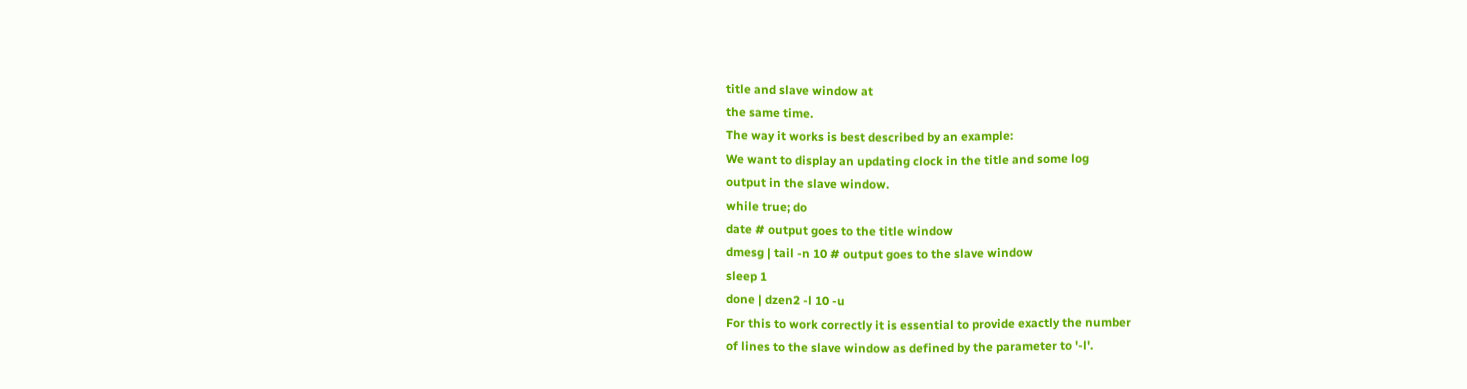title and slave window at
the same time.
The way it works is best described by an example:
We want to display an updating clock in the title and some log
output in the slave window.
while true; do
date # output goes to the title window
dmesg | tail -n 10 # output goes to the slave window
sleep 1
done | dzen2 -l 10 -u
For this to work correctly it is essential to provide exactly the number
of lines to the slave window as defined by the parameter to '-l'.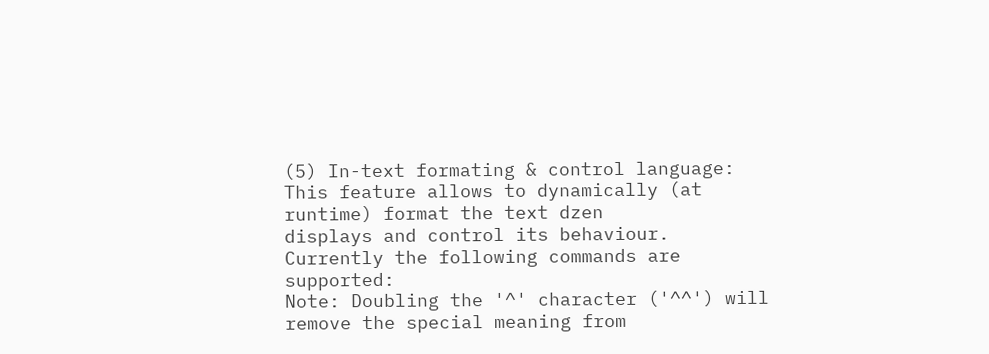(5) In-text formating & control language:
This feature allows to dynamically (at runtime) format the text dzen
displays and control its behaviour.
Currently the following commands are supported:
Note: Doubling the '^' character ('^^') will remove the special meaning from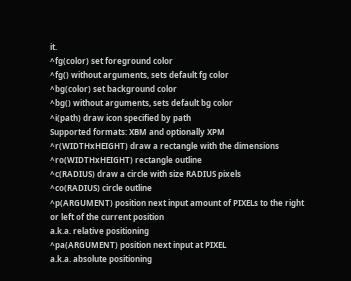it.
^fg(color) set foreground color
^fg() without arguments, sets default fg color
^bg(color) set background color
^bg() without arguments, sets default bg color
^i(path) draw icon specified by path
Supported formats: XBM and optionally XPM
^r(WIDTHxHEIGHT) draw a rectangle with the dimensions
^ro(WIDTHxHEIGHT) rectangle outline
^c(RADIUS) draw a circle with size RADIUS pixels
^co(RADIUS) circle outline
^p(ARGUMENT) position next input amount of PIXELs to the right
or left of the current position
a.k.a. relative positioning
^pa(ARGUMENT) position next input at PIXEL
a.k.a. absolute positioning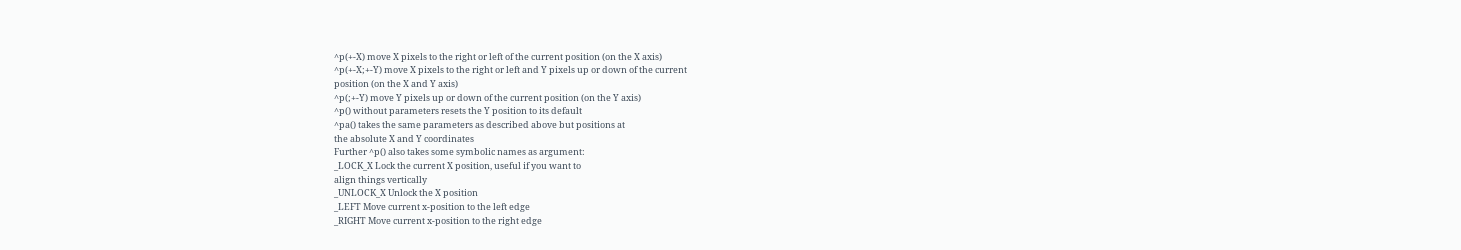^p(+-X) move X pixels to the right or left of the current position (on the X axis)
^p(+-X;+-Y) move X pixels to the right or left and Y pixels up or down of the current
position (on the X and Y axis)
^p(;+-Y) move Y pixels up or down of the current position (on the Y axis)
^p() without parameters resets the Y position to its default
^pa() takes the same parameters as described above but positions at
the absolute X and Y coordinates
Further ^p() also takes some symbolic names as argument:
_LOCK_X Lock the current X position, useful if you want to
align things vertically
_UNLOCK_X Unlock the X position
_LEFT Move current x-position to the left edge
_RIGHT Move current x-position to the right edge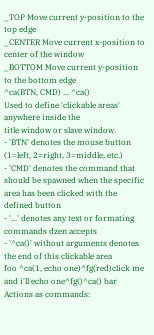_TOP Move current y-position to the top edge
_CENTER Move current x-position to center of the window
_BOTTOM Move current y-position to the bottom edge
^ca(BTN, CMD) ... ^ca()
Used to define 'clickable areas' anywhere inside the
title window or slave window.
- 'BTN' denotes the mouse button (1=left, 2=right, 3=middle, etc.)
- 'CMD' denotes the command that should be spawned when the specific
area has been clicked with the defined button
- '...' denotes any text or formating commands dzen accepts
- '^ca()' without arguments denotes the end of this clickable area
foo ^ca(1, echo one)^fg(red)click me and i'll echo one^fg()^ca() bar
Actions as commands: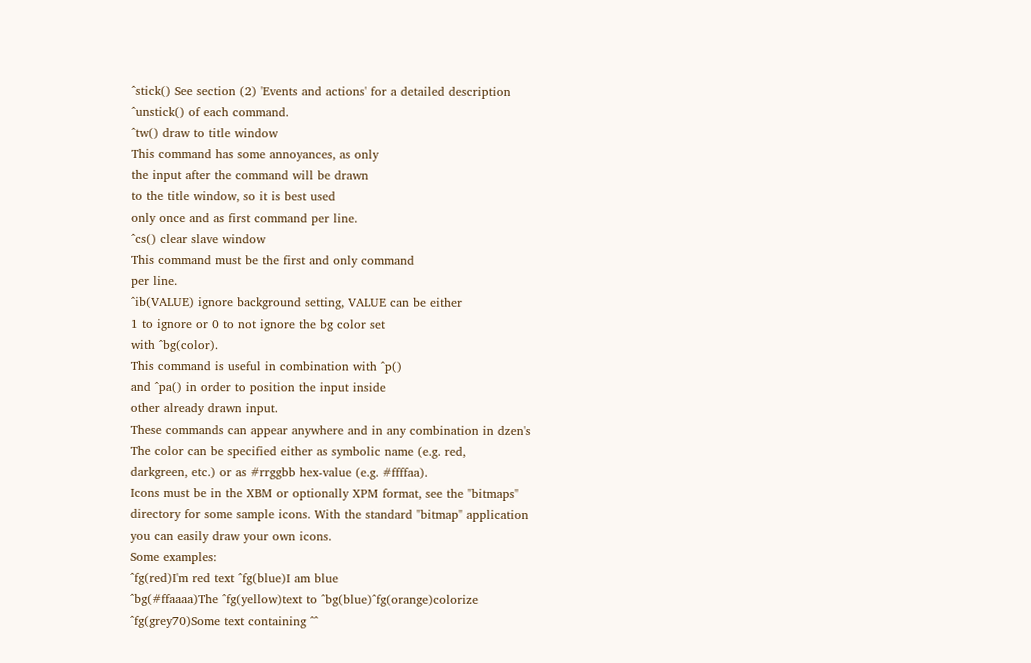^stick() See section (2) 'Events and actions' for a detailed description
^unstick() of each command.
^tw() draw to title window
This command has some annoyances, as only
the input after the command will be drawn
to the title window, so it is best used
only once and as first command per line.
^cs() clear slave window
This command must be the first and only command
per line.
^ib(VALUE) ignore background setting, VALUE can be either
1 to ignore or 0 to not ignore the bg color set
with ^bg(color).
This command is useful in combination with ^p()
and ^pa() in order to position the input inside
other already drawn input.
These commands can appear anywhere and in any combination in dzen's
The color can be specified either as symbolic name (e.g. red,
darkgreen, etc.) or as #rrggbb hex-value (e.g. #ffffaa).
Icons must be in the XBM or optionally XPM format, see the "bitmaps"
directory for some sample icons. With the standard "bitmap" application
you can easily draw your own icons.
Some examples:
^fg(red)I'm red text ^fg(blue)I am blue
^bg(#ffaaaa)The ^fg(yellow)text to ^bg(blue)^fg(orange)colorize
^fg(grey70)Some text containing ^^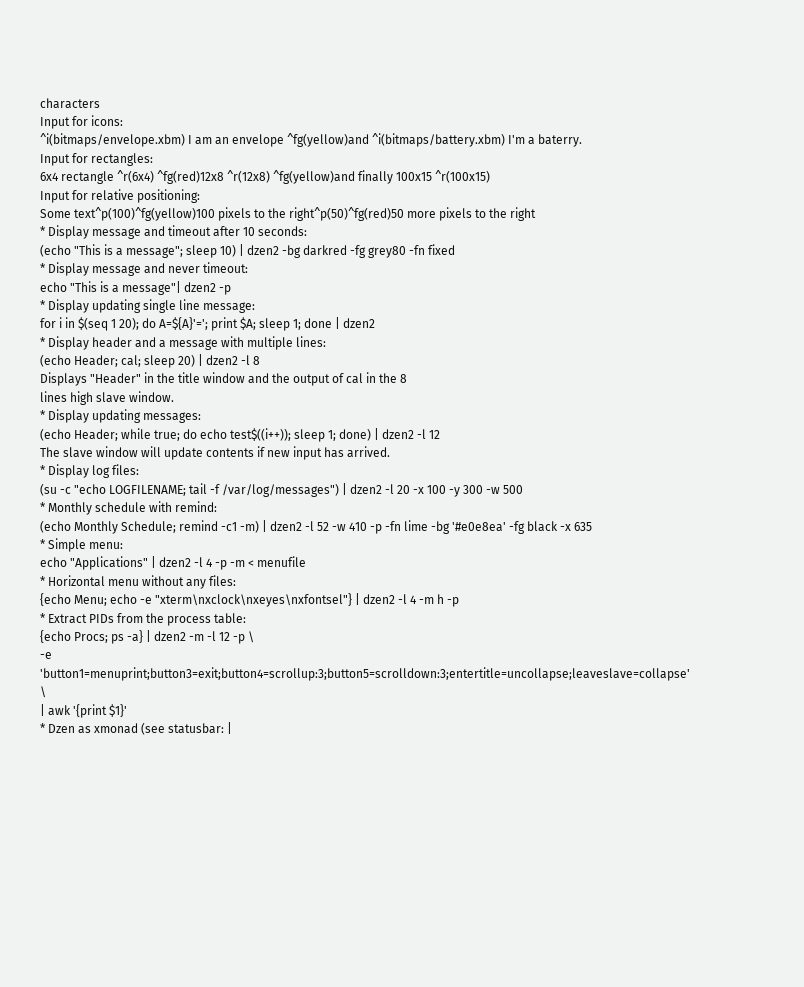characters
Input for icons:
^i(bitmaps/envelope.xbm) I am an envelope ^fg(yellow)and ^i(bitmaps/battery.xbm) I'm a baterry.
Input for rectangles:
6x4 rectangle ^r(6x4) ^fg(red)12x8 ^r(12x8) ^fg(yellow)and finally 100x15 ^r(100x15)
Input for relative positioning:
Some text^p(100)^fg(yellow)100 pixels to the right^p(50)^fg(red)50 more pixels to the right
* Display message and timeout after 10 seconds:
(echo "This is a message"; sleep 10) | dzen2 -bg darkred -fg grey80 -fn fixed
* Display message and never timeout:
echo "This is a message"| dzen2 -p
* Display updating single line message:
for i in $(seq 1 20); do A=${A}'='; print $A; sleep 1; done | dzen2
* Display header and a message with multiple lines:
(echo Header; cal; sleep 20) | dzen2 -l 8
Displays "Header" in the title window and the output of cal in the 8
lines high slave window.
* Display updating messages:
(echo Header; while true; do echo test$((i++)); sleep 1; done) | dzen2 -l 12
The slave window will update contents if new input has arrived.
* Display log files:
(su -c "echo LOGFILENAME; tail -f /var/log/messages") | dzen2 -l 20 -x 100 -y 300 -w 500
* Monthly schedule with remind:
(echo Monthly Schedule; remind -c1 -m) | dzen2 -l 52 -w 410 -p -fn lime -bg '#e0e8ea' -fg black -x 635
* Simple menu:
echo "Applications" | dzen2 -l 4 -p -m < menufile
* Horizontal menu without any files:
{echo Menu; echo -e "xterm\nxclock\nxeyes\nxfontsel"} | dzen2 -l 4 -m h -p
* Extract PIDs from the process table:
{echo Procs; ps -a} | dzen2 -m -l 12 -p \
-e 'button1=menuprint;button3=exit;button4=scrollup:3;button5=scrolldown:3;entertitle=uncollapse;leaveslave=collapse' \
| awk '{print $1}'
* Dzen as xmonad (see statusbar: |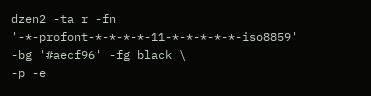dzen2 -ta r -fn '-*-profont-*-*-*-*-11-*-*-*-*-*-iso8859' -bg '#aecf96' -fg black \
-p -e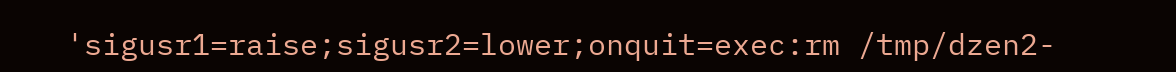'sigusr1=raise;sigusr2=lower;onquit=exec:rm /tmp/dzen2-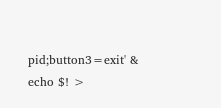pid;button3=exit' & echo $! >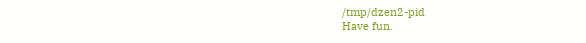/tmp/dzen2-pid
Have fun.